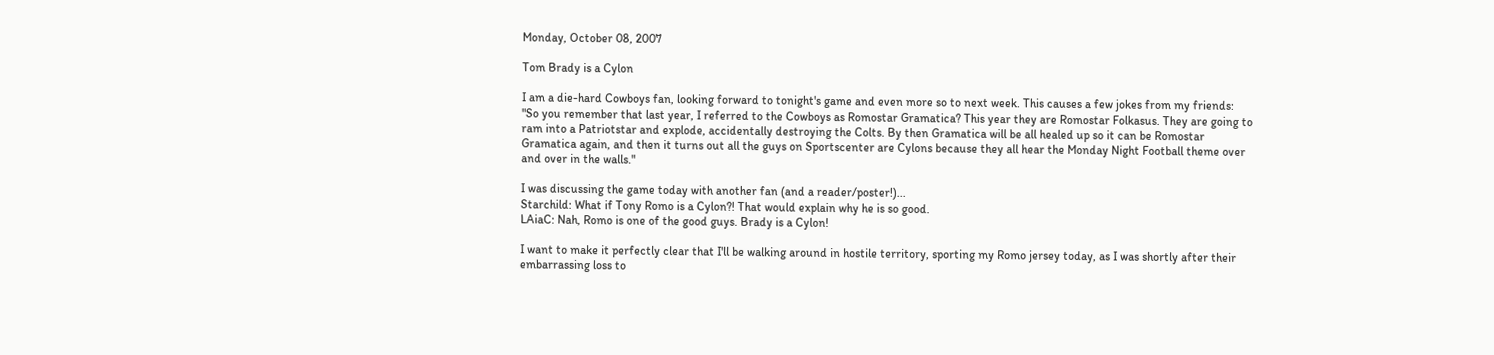Monday, October 08, 2007

Tom Brady is a Cylon

I am a die-hard Cowboys fan, looking forward to tonight's game and even more so to next week. This causes a few jokes from my friends:
"So you remember that last year, I referred to the Cowboys as Romostar Gramatica? This year they are Romostar Folkasus. They are going to ram into a Patriotstar and explode, accidentally destroying the Colts. By then Gramatica will be all healed up so it can be Romostar Gramatica again, and then it turns out all the guys on Sportscenter are Cylons because they all hear the Monday Night Football theme over and over in the walls."

I was discussing the game today with another fan (and a reader/poster!)...
Starchild: What if Tony Romo is a Cylon?! That would explain why he is so good.
LAiaC: Nah, Romo is one of the good guys. Brady is a Cylon!

I want to make it perfectly clear that I'll be walking around in hostile territory, sporting my Romo jersey today, as I was shortly after their embarrassing loss to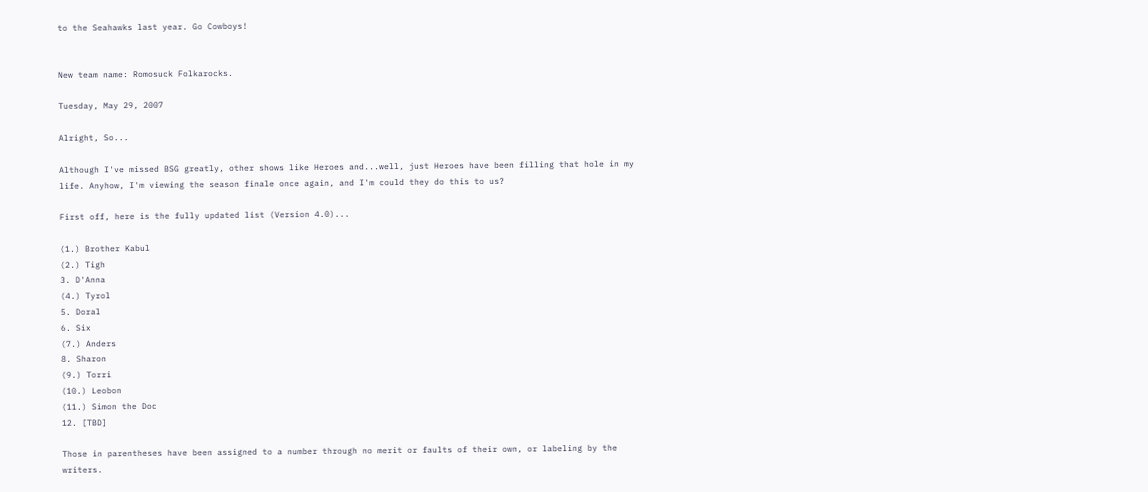to the Seahawks last year. Go Cowboys!


New team name: Romosuck Folkarocks.

Tuesday, May 29, 2007

Alright, So...

Although I've missed BSG greatly, other shows like Heroes and...well, just Heroes have been filling that hole in my life. Anyhow, I'm viewing the season finale once again, and I'm could they do this to us?

First off, here is the fully updated list (Version 4.0)...

(1.) Brother Kabul
(2.) Tigh
3. D'Anna
(4.) Tyrol
5. Doral
6. Six
(7.) Anders
8. Sharon
(9.) Torri
(10.) Leobon
(11.) Simon the Doc
12. [TBD]

Those in parentheses have been assigned to a number through no merit or faults of their own, or labeling by the writers.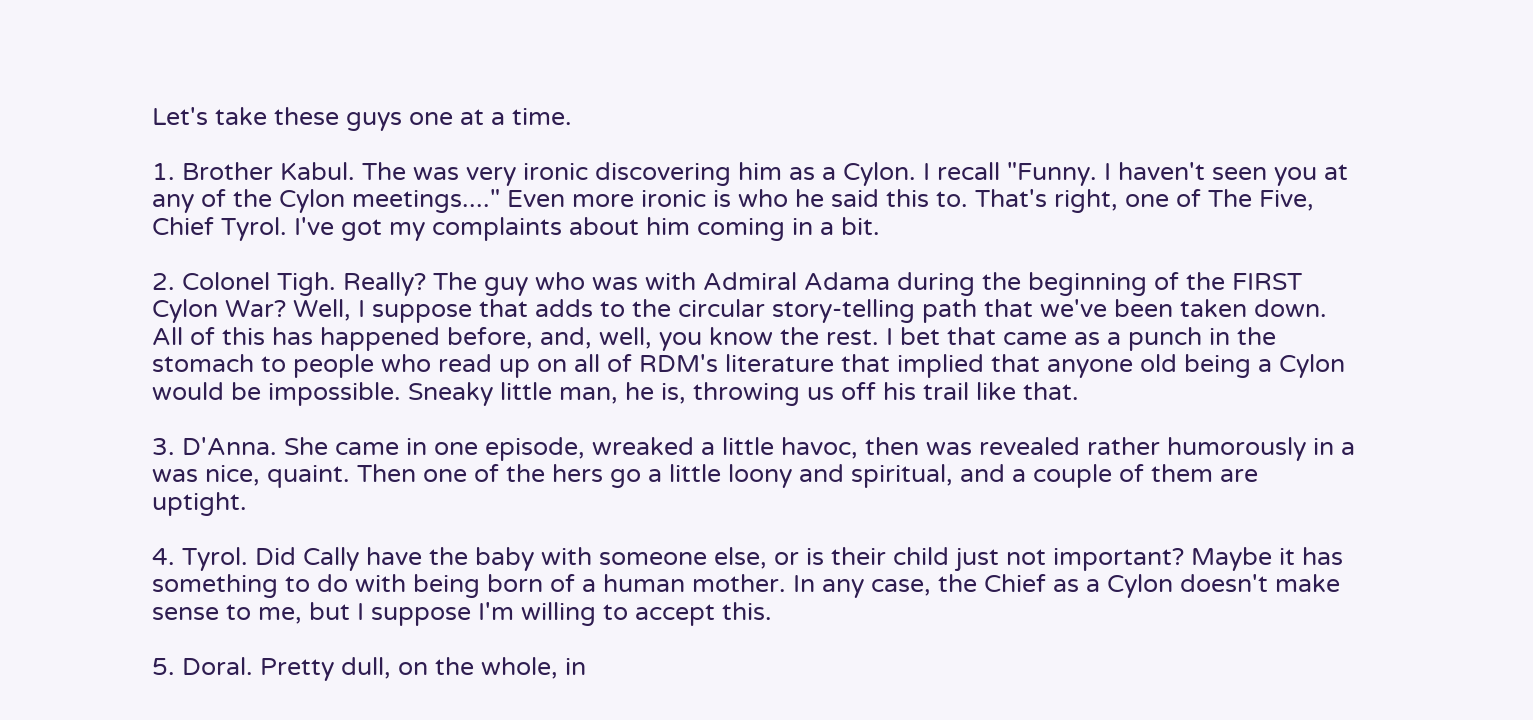Let's take these guys one at a time.

1. Brother Kabul. The was very ironic discovering him as a Cylon. I recall "Funny. I haven't seen you at any of the Cylon meetings...." Even more ironic is who he said this to. That's right, one of The Five, Chief Tyrol. I've got my complaints about him coming in a bit.

2. Colonel Tigh. Really? The guy who was with Admiral Adama during the beginning of the FIRST Cylon War? Well, I suppose that adds to the circular story-telling path that we've been taken down. All of this has happened before, and, well, you know the rest. I bet that came as a punch in the stomach to people who read up on all of RDM's literature that implied that anyone old being a Cylon would be impossible. Sneaky little man, he is, throwing us off his trail like that.

3. D'Anna. She came in one episode, wreaked a little havoc, then was revealed rather humorously in a was nice, quaint. Then one of the hers go a little loony and spiritual, and a couple of them are uptight.

4. Tyrol. Did Cally have the baby with someone else, or is their child just not important? Maybe it has something to do with being born of a human mother. In any case, the Chief as a Cylon doesn't make sense to me, but I suppose I'm willing to accept this.

5. Doral. Pretty dull, on the whole, in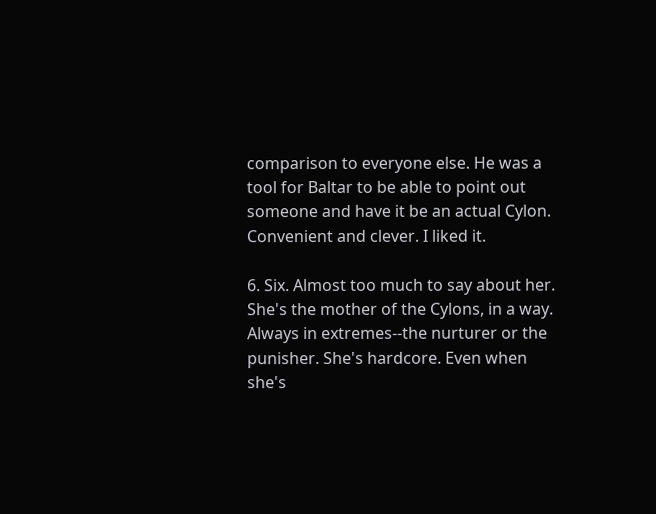comparison to everyone else. He was a tool for Baltar to be able to point out someone and have it be an actual Cylon. Convenient and clever. I liked it.

6. Six. Almost too much to say about her. She's the mother of the Cylons, in a way. Always in extremes--the nurturer or the punisher. She's hardcore. Even when she's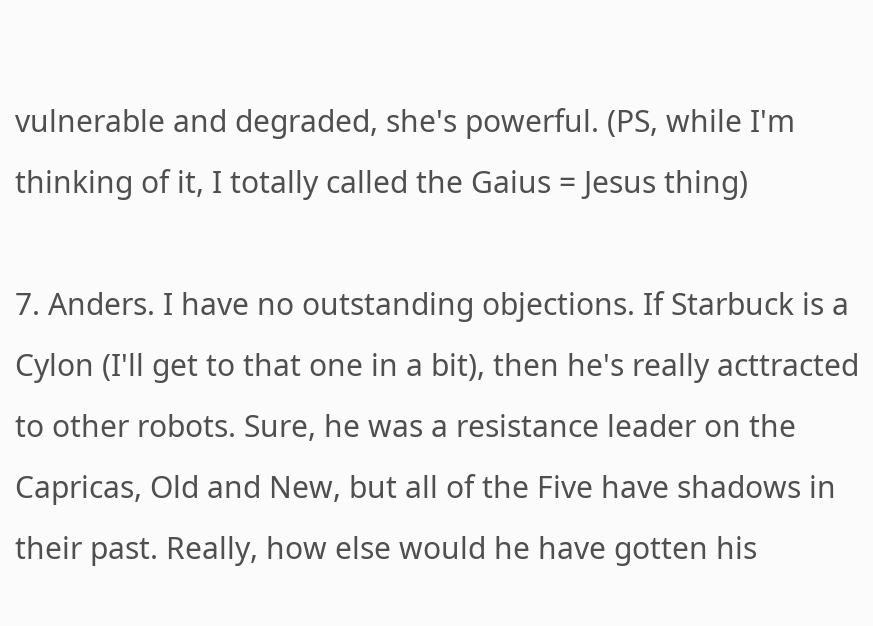vulnerable and degraded, she's powerful. (PS, while I'm thinking of it, I totally called the Gaius = Jesus thing)

7. Anders. I have no outstanding objections. If Starbuck is a Cylon (I'll get to that one in a bit), then he's really acttracted to other robots. Sure, he was a resistance leader on the Capricas, Old and New, but all of the Five have shadows in their past. Really, how else would he have gotten his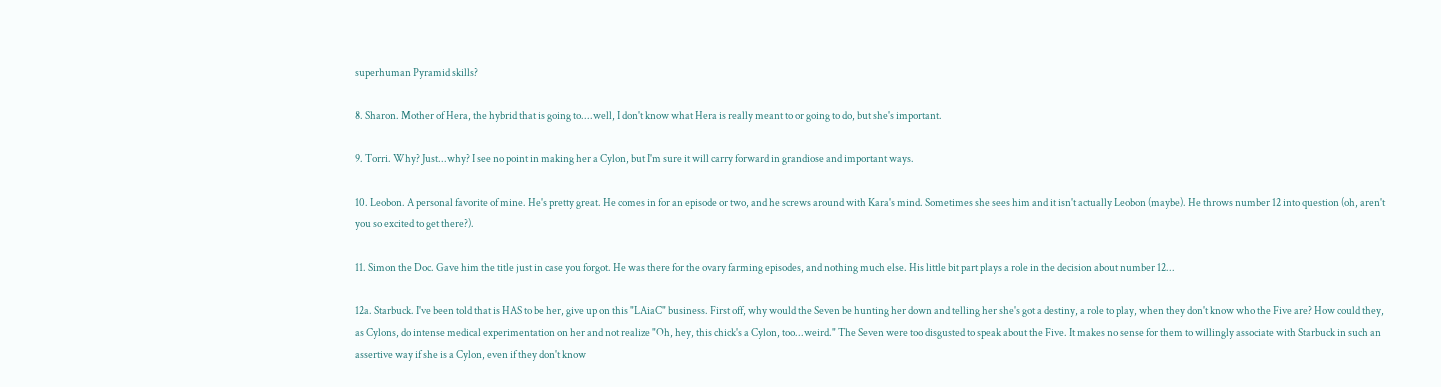superhuman Pyramid skills?

8. Sharon. Mother of Hera, the hybrid that is going to....well, I don't know what Hera is really meant to or going to do, but she's important.

9. Torri. Why? Just...why? I see no point in making her a Cylon, but I'm sure it will carry forward in grandiose and important ways.

10. Leobon. A personal favorite of mine. He's pretty great. He comes in for an episode or two, and he screws around with Kara's mind. Sometimes she sees him and it isn't actually Leobon (maybe). He throws number 12 into question (oh, aren't you so excited to get there?).

11. Simon the Doc. Gave him the title just in case you forgot. He was there for the ovary farming episodes, and nothing much else. His little bit part plays a role in the decision about number 12...

12a. Starbuck. I've been told that is HAS to be her, give up on this "LAiaC" business. First off, why would the Seven be hunting her down and telling her she's got a destiny, a role to play, when they don't know who the Five are? How could they, as Cylons, do intense medical experimentation on her and not realize "Oh, hey, this chick's a Cylon, too...weird." The Seven were too disgusted to speak about the Five. It makes no sense for them to willingly associate with Starbuck in such an assertive way if she is a Cylon, even if they don't know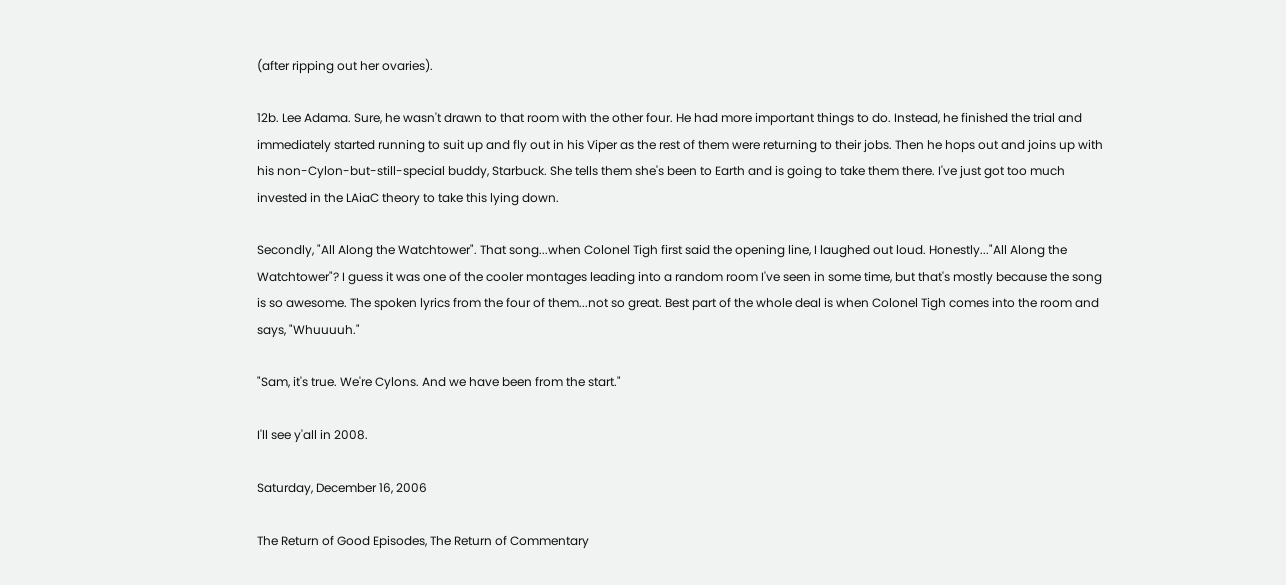(after ripping out her ovaries).

12b. Lee Adama. Sure, he wasn't drawn to that room with the other four. He had more important things to do. Instead, he finished the trial and immediately started running to suit up and fly out in his Viper as the rest of them were returning to their jobs. Then he hops out and joins up with his non-Cylon-but-still-special buddy, Starbuck. She tells them she's been to Earth and is going to take them there. I've just got too much invested in the LAiaC theory to take this lying down.

Secondly, "All Along the Watchtower". That song...when Colonel Tigh first said the opening line, I laughed out loud. Honestly..."All Along the Watchtower"? I guess it was one of the cooler montages leading into a random room I've seen in some time, but that's mostly because the song is so awesome. The spoken lyrics from the four of them...not so great. Best part of the whole deal is when Colonel Tigh comes into the room and says, "Whuuuuh."

"Sam, it's true. We're Cylons. And we have been from the start."

I'll see y'all in 2008.

Saturday, December 16, 2006

The Return of Good Episodes, The Return of Commentary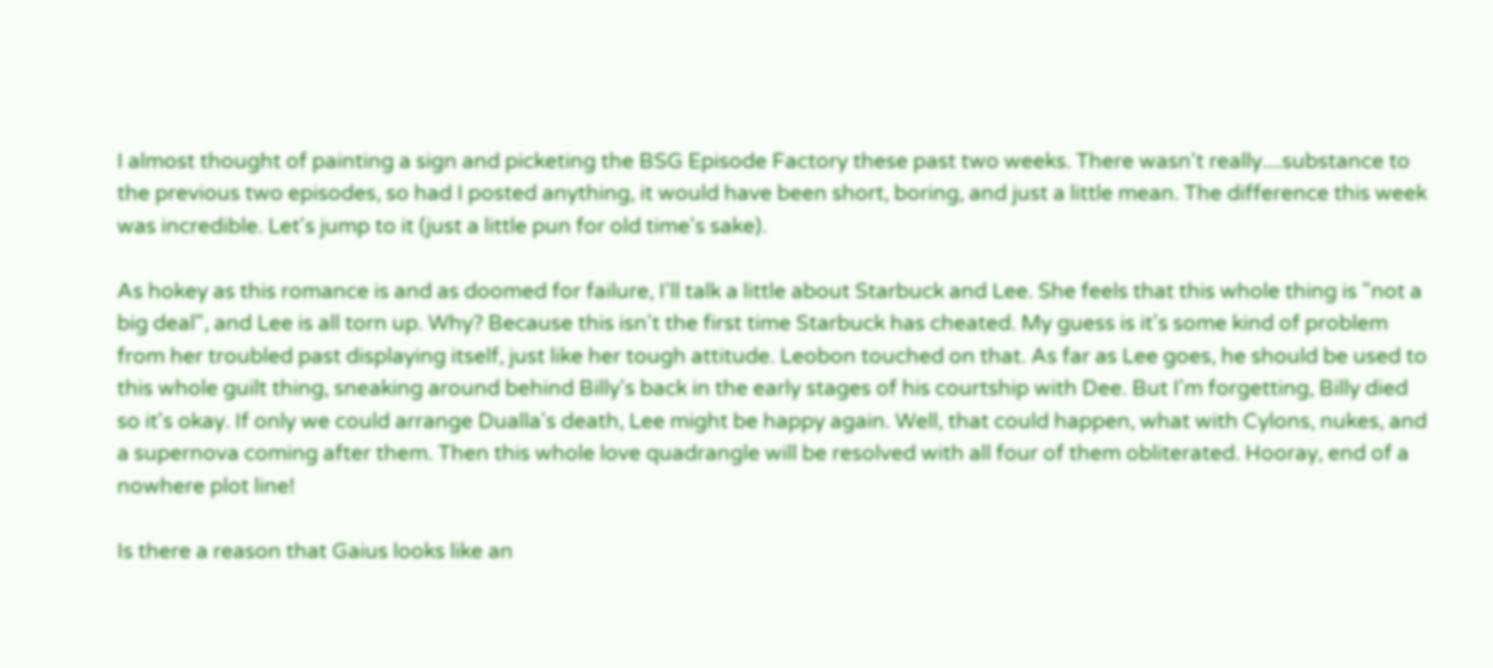I almost thought of painting a sign and picketing the BSG Episode Factory these past two weeks. There wasn't really....substance to the previous two episodes, so had I posted anything, it would have been short, boring, and just a little mean. The difference this week was incredible. Let's jump to it (just a little pun for old time's sake).

As hokey as this romance is and as doomed for failure, I'll talk a little about Starbuck and Lee. She feels that this whole thing is "not a big deal", and Lee is all torn up. Why? Because this isn't the first time Starbuck has cheated. My guess is it's some kind of problem from her troubled past displaying itself, just like her tough attitude. Leobon touched on that. As far as Lee goes, he should be used to this whole guilt thing, sneaking around behind Billy's back in the early stages of his courtship with Dee. But I'm forgetting, Billy died so it's okay. If only we could arrange Dualla's death, Lee might be happy again. Well, that could happen, what with Cylons, nukes, and a supernova coming after them. Then this whole love quadrangle will be resolved with all four of them obliterated. Hooray, end of a nowhere plot line!

Is there a reason that Gaius looks like an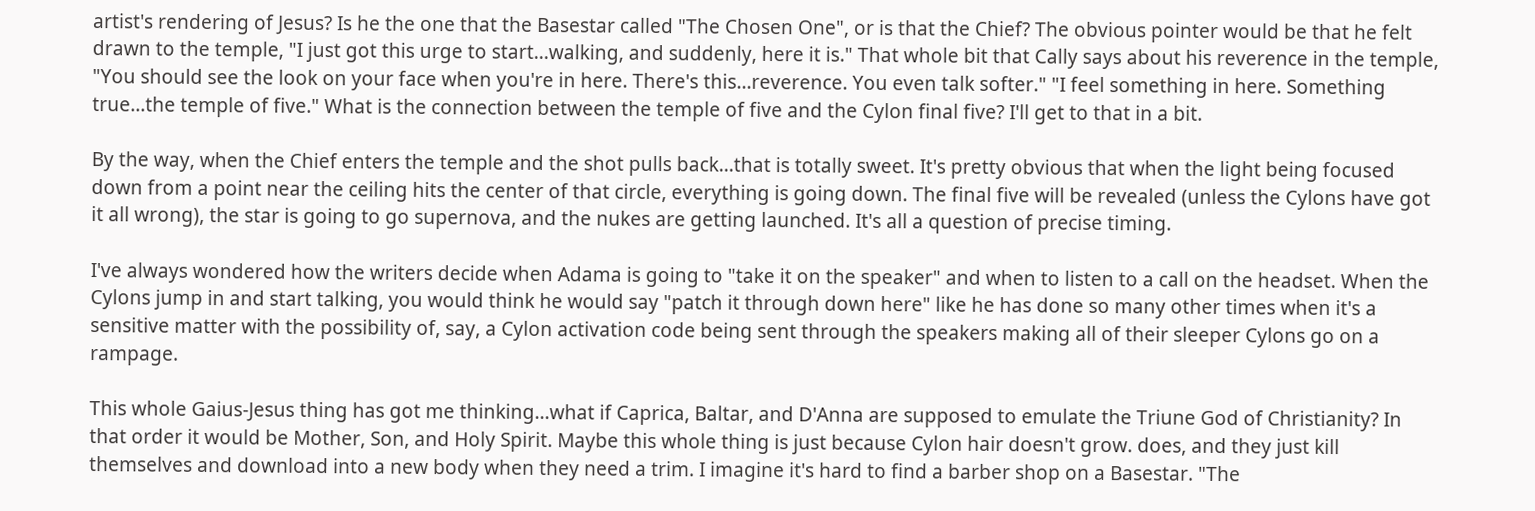artist's rendering of Jesus? Is he the one that the Basestar called "The Chosen One", or is that the Chief? The obvious pointer would be that he felt drawn to the temple, "I just got this urge to start...walking, and suddenly, here it is." That whole bit that Cally says about his reverence in the temple, "You should see the look on your face when you're in here. There's this...reverence. You even talk softer." "I feel something in here. Something true...the temple of five." What is the connection between the temple of five and the Cylon final five? I'll get to that in a bit.

By the way, when the Chief enters the temple and the shot pulls back...that is totally sweet. It's pretty obvious that when the light being focused down from a point near the ceiling hits the center of that circle, everything is going down. The final five will be revealed (unless the Cylons have got it all wrong), the star is going to go supernova, and the nukes are getting launched. It's all a question of precise timing.

I've always wondered how the writers decide when Adama is going to "take it on the speaker" and when to listen to a call on the headset. When the Cylons jump in and start talking, you would think he would say "patch it through down here" like he has done so many other times when it's a sensitive matter with the possibility of, say, a Cylon activation code being sent through the speakers making all of their sleeper Cylons go on a rampage.

This whole Gaius-Jesus thing has got me thinking...what if Caprica, Baltar, and D'Anna are supposed to emulate the Triune God of Christianity? In that order it would be Mother, Son, and Holy Spirit. Maybe this whole thing is just because Cylon hair doesn't grow. does, and they just kill themselves and download into a new body when they need a trim. I imagine it's hard to find a barber shop on a Basestar. "The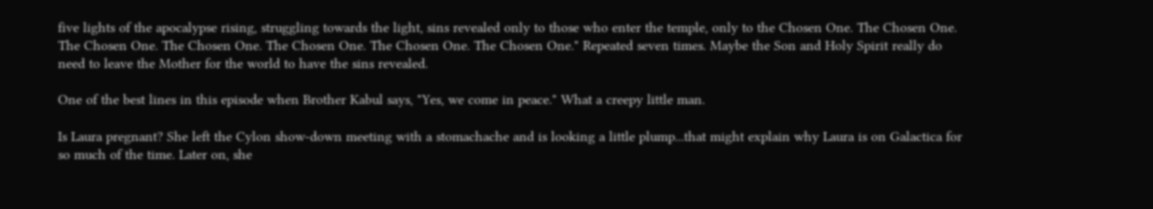five lights of the apocalypse rising, struggling towards the light, sins revealed only to those who enter the temple, only to the Chosen One. The Chosen One. The Chosen One. The Chosen One. The Chosen One. The Chosen One. The Chosen One." Repeated seven times. Maybe the Son and Holy Spirit really do need to leave the Mother for the world to have the sins revealed.

One of the best lines in this episode when Brother Kabul says, "Yes, we come in peace." What a creepy little man.

Is Laura pregnant? She left the Cylon show-down meeting with a stomachache and is looking a little plump...that might explain why Laura is on Galactica for so much of the time. Later on, she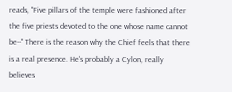reads, "Five pillars of the temple were fashioned after the five priests devoted to the one whose name cannot be--" There is the reason why the Chief feels that there is a real presence. He's probably a Cylon, really believes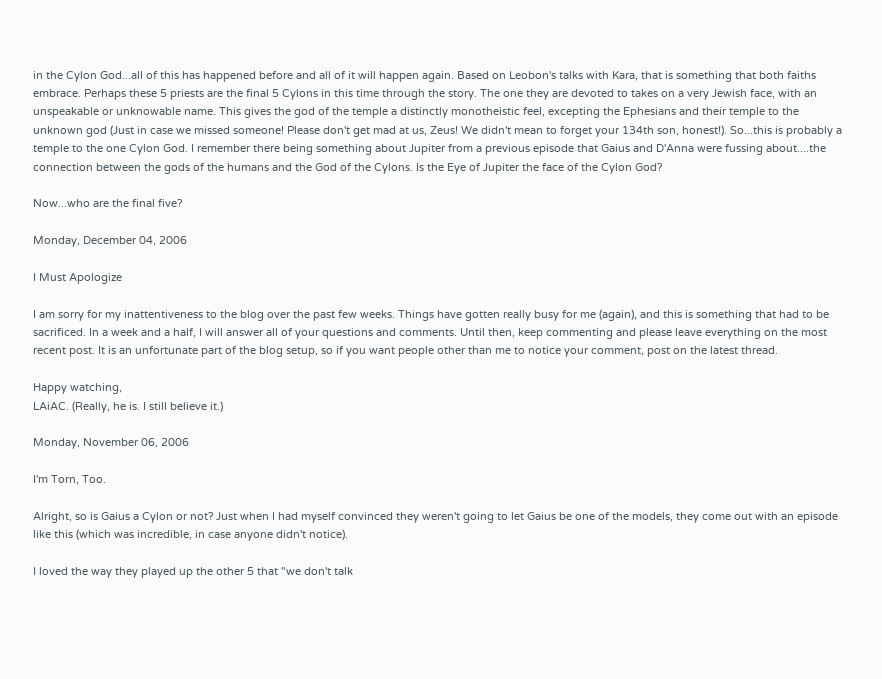in the Cylon God...all of this has happened before and all of it will happen again. Based on Leobon's talks with Kara, that is something that both faiths embrace. Perhaps these 5 priests are the final 5 Cylons in this time through the story. The one they are devoted to takes on a very Jewish face, with an unspeakable or unknowable name. This gives the god of the temple a distinctly monotheistic feel, excepting the Ephesians and their temple to the unknown god (Just in case we missed someone! Please don't get mad at us, Zeus! We didn't mean to forget your 134th son, honest!). So...this is probably a temple to the one Cylon God. I remember there being something about Jupiter from a previous episode that Gaius and D'Anna were fussing about....the connection between the gods of the humans and the God of the Cylons. Is the Eye of Jupiter the face of the Cylon God?

Now...who are the final five?

Monday, December 04, 2006

I Must Apologize

I am sorry for my inattentiveness to the blog over the past few weeks. Things have gotten really busy for me (again), and this is something that had to be sacrificed. In a week and a half, I will answer all of your questions and comments. Until then, keep commenting and please leave everything on the most recent post. It is an unfortunate part of the blog setup, so if you want people other than me to notice your comment, post on the latest thread.

Happy watching,
LAiAC. (Really, he is. I still believe it.)

Monday, November 06, 2006

I'm Torn, Too.

Alright, so is Gaius a Cylon or not? Just when I had myself convinced they weren't going to let Gaius be one of the models, they come out with an episode like this (which was incredible, in case anyone didn't notice).

I loved the way they played up the other 5 that "we don't talk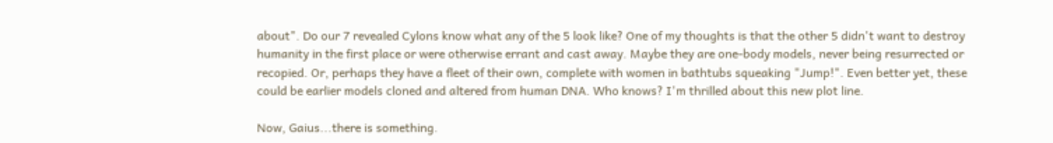about". Do our 7 revealed Cylons know what any of the 5 look like? One of my thoughts is that the other 5 didn't want to destroy humanity in the first place or were otherwise errant and cast away. Maybe they are one-body models, never being resurrected or recopied. Or, perhaps they have a fleet of their own, complete with women in bathtubs squeaking "Jump!". Even better yet, these could be earlier models cloned and altered from human DNA. Who knows? I'm thrilled about this new plot line.

Now, Gaius...there is something.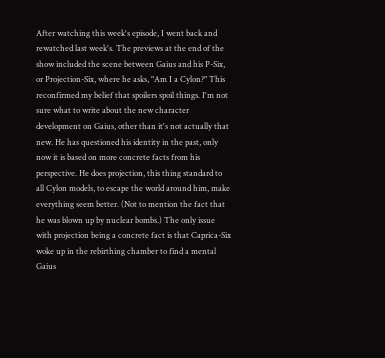After watching this week's episode, I went back and rewatched last week's. The previews at the end of the show included the scene between Gaius and his P-Six, or Projection-Six, where he asks, "Am I a Cylon?" This reconfirmed my belief that spoilers spoil things. I'm not sure what to write about the new character development on Gaius, other than it's not actually that new. He has questioned his identity in the past, only now it is based on more concrete facts from his perspective. He does projection, this thing standard to all Cylon models, to escape the world around him, make everything seem better. (Not to mention the fact that he was blown up by nuclear bombs.) The only issue with projection being a concrete fact is that Caprica-Six woke up in the rebirthing chamber to find a mental Gaius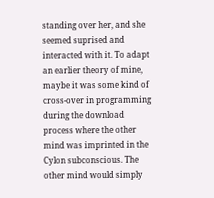standing over her, and she seemed suprised and interacted with it. To adapt an earlier theory of mine, maybe it was some kind of cross-over in programming during the download process where the other mind was imprinted in the Cylon subconscious. The other mind would simply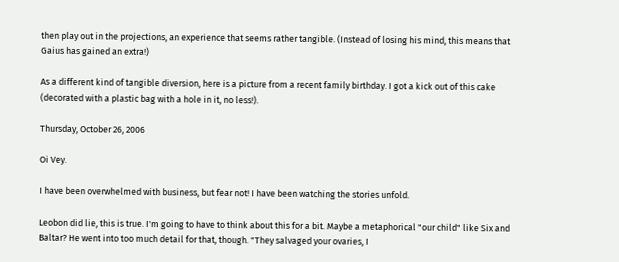then play out in the projections, an experience that seems rather tangible. (Instead of losing his mind, this means that Gaius has gained an extra!)

As a different kind of tangible diversion, here is a picture from a recent family birthday. I got a kick out of this cake (decorated with a plastic bag with a hole in it, no less!).

Thursday, October 26, 2006

Oi Vey.

I have been overwhelmed with business, but fear not! I have been watching the stories unfold.

Leobon did lie, this is true. I'm going to have to think about this for a bit. Maybe a metaphorical "our child" like Six and Baltar? He went into too much detail for that, though. "They salvaged your ovaries, I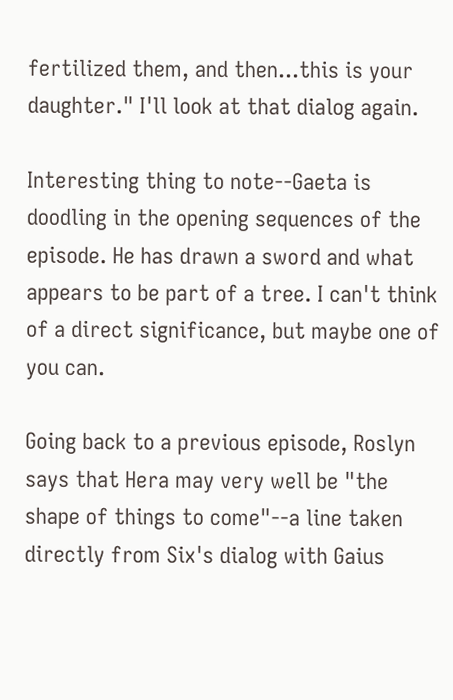fertilized them, and then...this is your daughter." I'll look at that dialog again.

Interesting thing to note--Gaeta is doodling in the opening sequences of the episode. He has drawn a sword and what appears to be part of a tree. I can't think of a direct significance, but maybe one of you can.

Going back to a previous episode, Roslyn says that Hera may very well be "the shape of things to come"--a line taken directly from Six's dialog with Gaius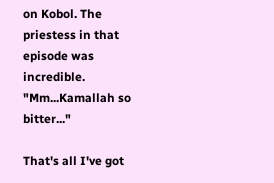on Kobol. The priestess in that episode was incredible. "Mm...Kamallah so bitter..."

That's all I've got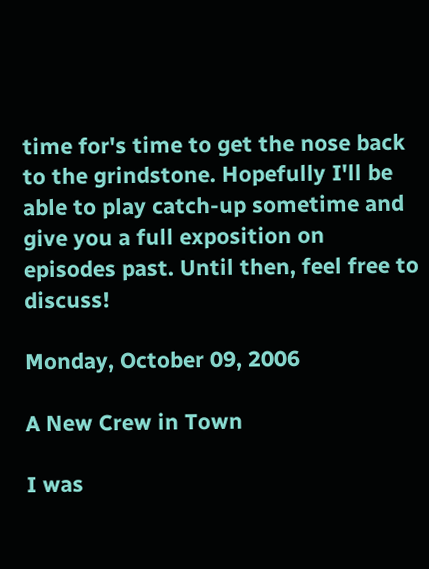time for's time to get the nose back to the grindstone. Hopefully I'll be able to play catch-up sometime and give you a full exposition on episodes past. Until then, feel free to discuss!

Monday, October 09, 2006

A New Crew in Town

I was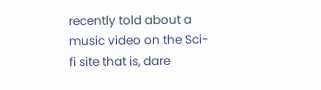recently told about a music video on the Sci-fi site that is, dare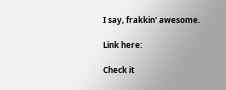I say, frakkin' awesome.

Link here:

Check it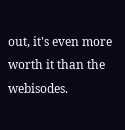out, it's even more worth it than the webisodes.